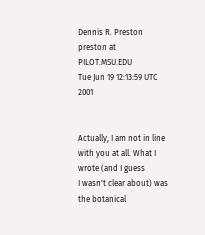Dennis R. Preston preston at PILOT.MSU.EDU
Tue Jun 19 12:13:59 UTC 2001


Actually, I am not in line with you at all. What I wrote (and I guess
I wasn't clear about) was the botanical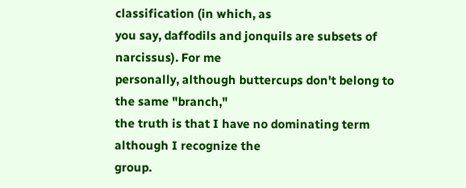classification (in which, as
you say, daffodils and jonquils are subsets of narcissus). For me
personally, although buttercups don't belong to the same "branch,"
the truth is that I have no dominating term although I recognize the
group.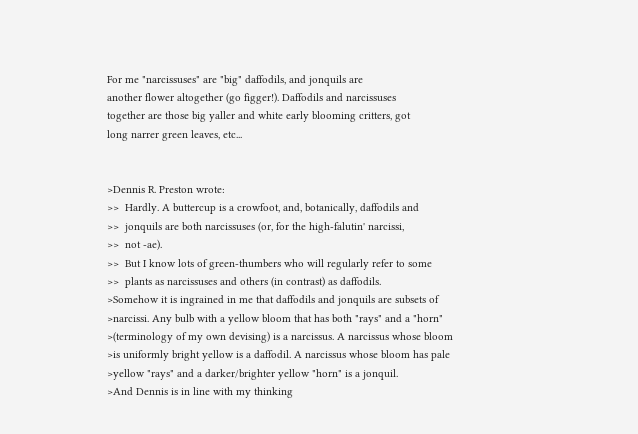For me "narcissuses" are "big" daffodils, and jonquils are
another flower altogether (go figger!). Daffodils and narcissuses
together are those big yaller and white early blooming critters, got
long narrer green leaves, etc...


>Dennis R. Preston wrote:
>>  Hardly. A buttercup is a crowfoot, and, botanically, daffodils and
>>  jonquils are both narcissuses (or, for the high-falutin' narcissi,
>>  not -ae).
>>  But I know lots of green-thumbers who will regularly refer to some
>>  plants as narcissuses and others (in contrast) as daffodils.
>Somehow it is ingrained in me that daffodils and jonquils are subsets of
>narcissi. Any bulb with a yellow bloom that has both "rays" and a "horn"
>(terminology of my own devising) is a narcissus. A narcissus whose bloom
>is uniformly bright yellow is a daffodil. A narcissus whose bloom has pale
>yellow "rays" and a darker/brighter yellow "horn" is a jonquil.
>And Dennis is in line with my thinking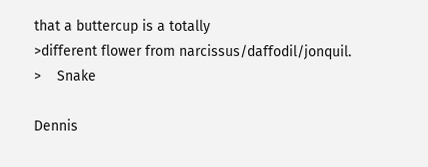that a buttercup is a totally
>different flower from narcissus/daffodil/jonquil.
>    Snake

Dennis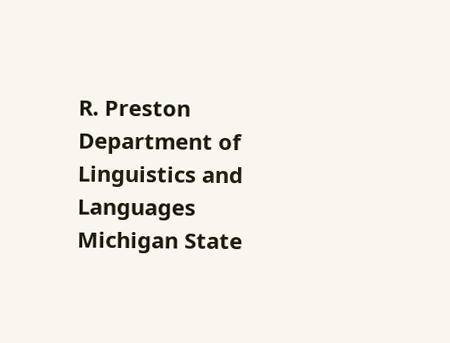R. Preston
Department of Linguistics and Languages
Michigan State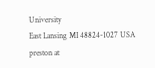University
East Lansing MI 48824-1027 USA
preston at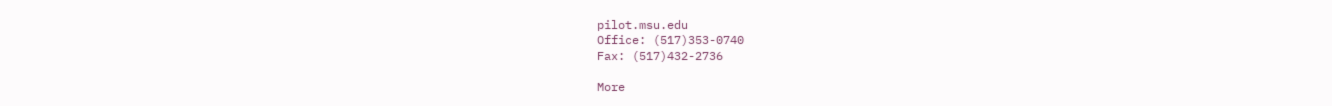pilot.msu.edu
Office: (517)353-0740
Fax: (517)432-2736

More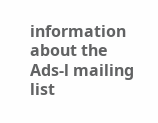information about the Ads-l mailing list